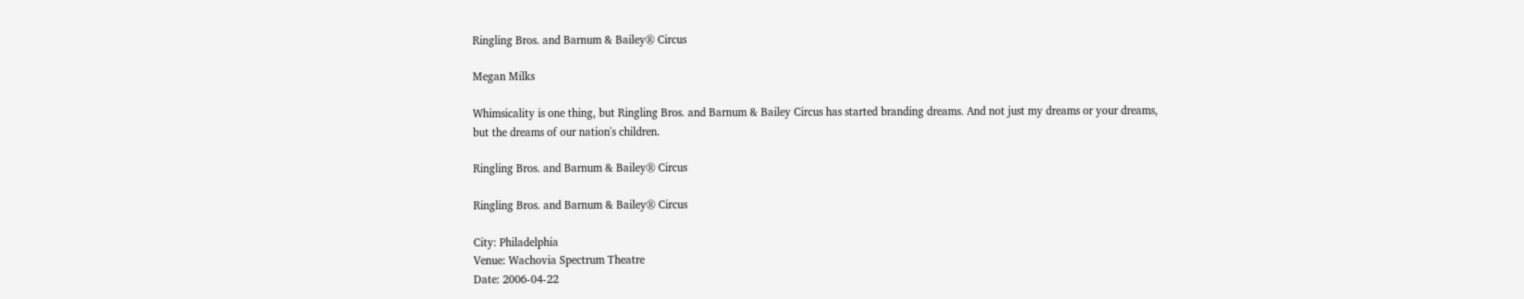Ringling Bros. and Barnum & Bailey® Circus

Megan Milks

Whimsicality is one thing, but Ringling Bros. and Barnum & Bailey Circus has started branding dreams. And not just my dreams or your dreams, but the dreams of our nation's children.

Ringling Bros. and Barnum & Bailey® Circus

Ringling Bros. and Barnum & Bailey® Circus

City: Philadelphia
Venue: Wachovia Spectrum Theatre
Date: 2006-04-22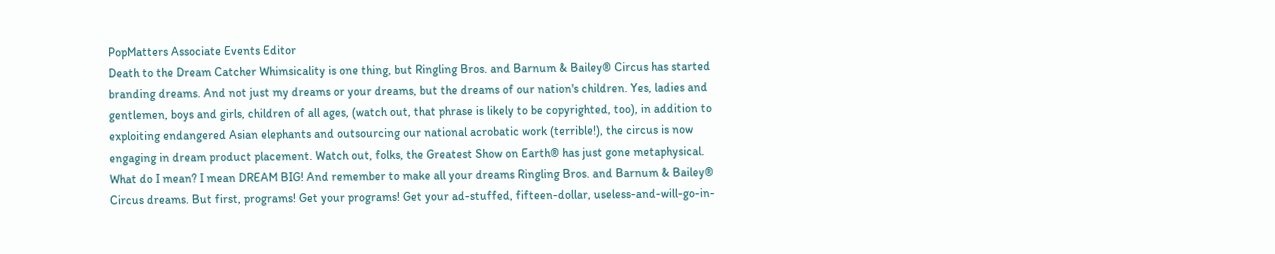PopMatters Associate Events Editor
Death to the Dream Catcher Whimsicality is one thing, but Ringling Bros. and Barnum & Bailey® Circus has started branding dreams. And not just my dreams or your dreams, but the dreams of our nation's children. Yes, ladies and gentlemen, boys and girls, children of all ages, (watch out, that phrase is likely to be copyrighted, too), in addition to exploiting endangered Asian elephants and outsourcing our national acrobatic work (terrible!), the circus is now engaging in dream product placement. Watch out, folks, the Greatest Show on Earth® has just gone metaphysical. What do I mean? I mean DREAM BIG! And remember to make all your dreams Ringling Bros. and Barnum & Bailey® Circus dreams. But first, programs! Get your programs! Get your ad-stuffed, fifteen-dollar, useless-and-will-go-in-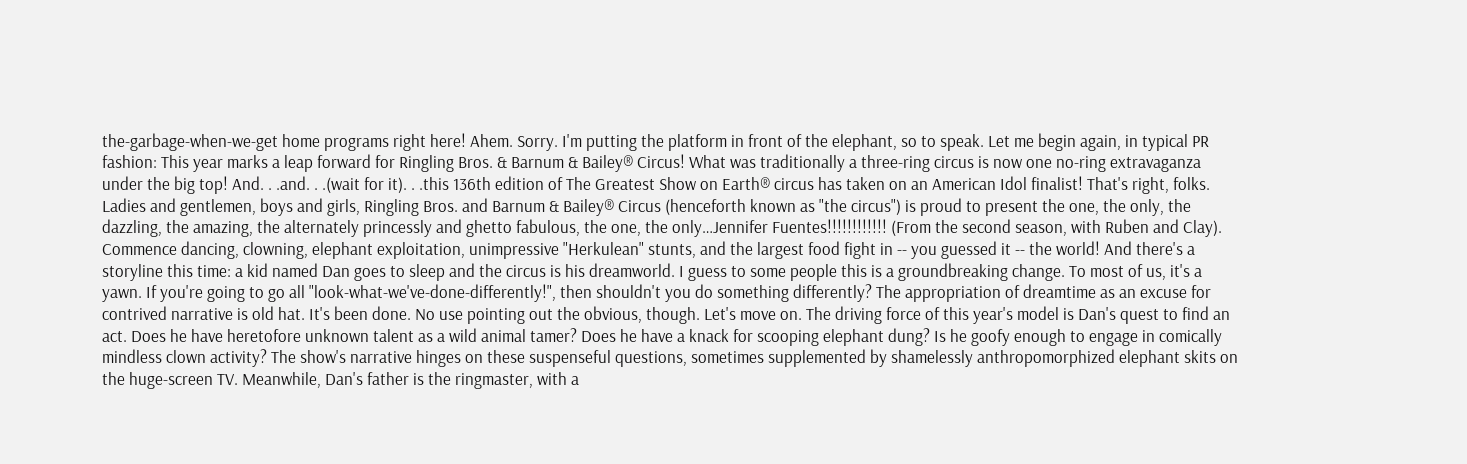the-garbage-when-we-get home programs right here! Ahem. Sorry. I'm putting the platform in front of the elephant, so to speak. Let me begin again, in typical PR fashion: This year marks a leap forward for Ringling Bros. & Barnum & Bailey® Circus! What was traditionally a three-ring circus is now one no-ring extravaganza under the big top! And. . .and. . .(wait for it). . .this 136th edition of The Greatest Show on Earth® circus has taken on an American Idol finalist! That's right, folks. Ladies and gentlemen, boys and girls, Ringling Bros. and Barnum & Bailey® Circus (henceforth known as "the circus") is proud to present the one, the only, the dazzling, the amazing, the alternately princessly and ghetto fabulous, the one, the only…Jennifer Fuentes!!!!!!!!!!!! (From the second season, with Ruben and Clay). Commence dancing, clowning, elephant exploitation, unimpressive "Herkulean" stunts, and the largest food fight in -- you guessed it -- the world! And there's a storyline this time: a kid named Dan goes to sleep and the circus is his dreamworld. I guess to some people this is a groundbreaking change. To most of us, it's a yawn. If you're going to go all "look-what-we've-done-differently!", then shouldn't you do something differently? The appropriation of dreamtime as an excuse for contrived narrative is old hat. It's been done. No use pointing out the obvious, though. Let's move on. The driving force of this year's model is Dan's quest to find an act. Does he have heretofore unknown talent as a wild animal tamer? Does he have a knack for scooping elephant dung? Is he goofy enough to engage in comically mindless clown activity? The show's narrative hinges on these suspenseful questions, sometimes supplemented by shamelessly anthropomorphized elephant skits on the huge-screen TV. Meanwhile, Dan's father is the ringmaster, with a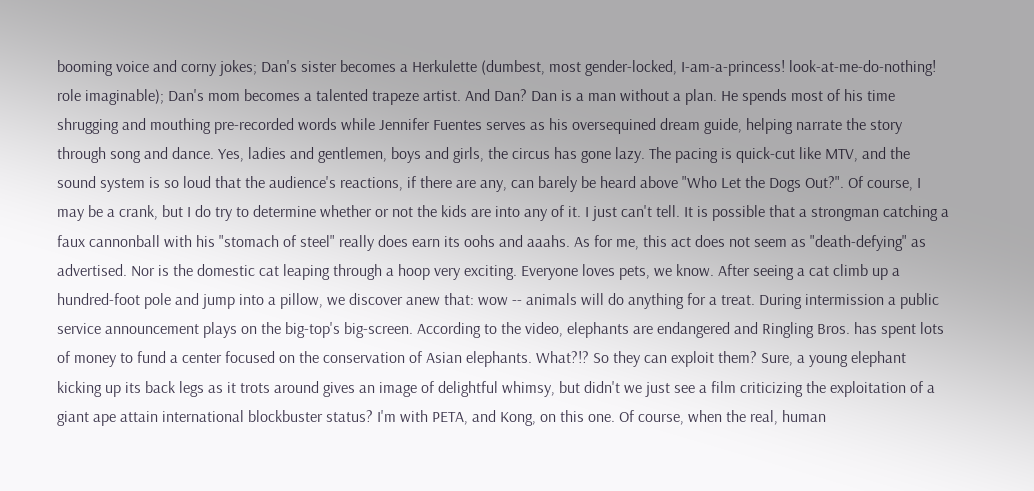booming voice and corny jokes; Dan's sister becomes a Herkulette (dumbest, most gender-locked, I-am-a-princess! look-at-me-do-nothing! role imaginable); Dan's mom becomes a talented trapeze artist. And Dan? Dan is a man without a plan. He spends most of his time shrugging and mouthing pre-recorded words while Jennifer Fuentes serves as his oversequined dream guide, helping narrate the story through song and dance. Yes, ladies and gentlemen, boys and girls, the circus has gone lazy. The pacing is quick-cut like MTV, and the sound system is so loud that the audience's reactions, if there are any, can barely be heard above "Who Let the Dogs Out?". Of course, I may be a crank, but I do try to determine whether or not the kids are into any of it. I just can't tell. It is possible that a strongman catching a faux cannonball with his "stomach of steel" really does earn its oohs and aaahs. As for me, this act does not seem as "death-defying" as advertised. Nor is the domestic cat leaping through a hoop very exciting. Everyone loves pets, we know. After seeing a cat climb up a hundred-foot pole and jump into a pillow, we discover anew that: wow -- animals will do anything for a treat. During intermission a public service announcement plays on the big-top's big-screen. According to the video, elephants are endangered and Ringling Bros. has spent lots of money to fund a center focused on the conservation of Asian elephants. What?!? So they can exploit them? Sure, a young elephant kicking up its back legs as it trots around gives an image of delightful whimsy, but didn't we just see a film criticizing the exploitation of a giant ape attain international blockbuster status? I'm with PETA, and Kong, on this one. Of course, when the real, human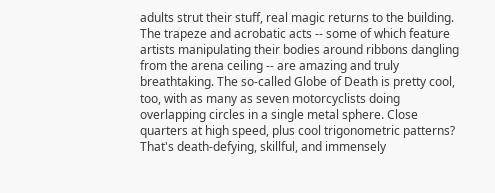adults strut their stuff, real magic returns to the building. The trapeze and acrobatic acts -- some of which feature artists manipulating their bodies around ribbons dangling from the arena ceiling -- are amazing and truly breathtaking. The so-called Globe of Death is pretty cool, too, with as many as seven motorcyclists doing overlapping circles in a single metal sphere. Close quarters at high speed, plus cool trigonometric patterns? That's death-defying, skillful, and immensely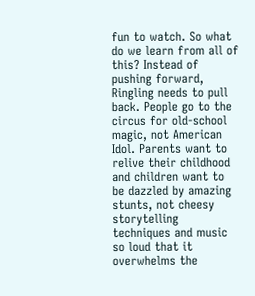fun to watch. So what do we learn from all of this? Instead of pushing forward, Ringling needs to pull back. People go to the circus for old-school magic, not American Idol. Parents want to relive their childhood and children want to be dazzled by amazing stunts, not cheesy storytelling techniques and music so loud that it overwhelms the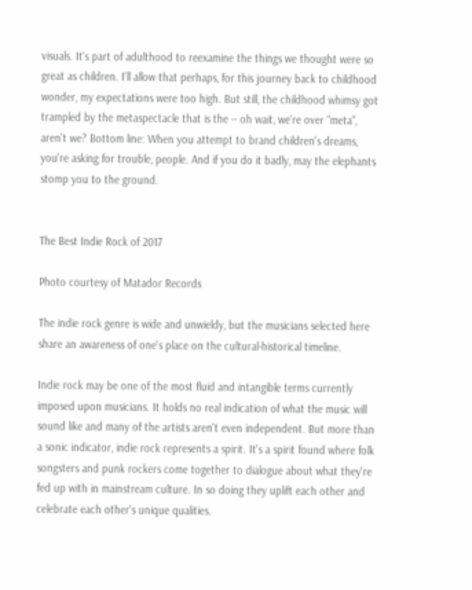visuals. It's part of adulthood to reexamine the things we thought were so great as children. I'll allow that perhaps, for this journey back to childhood wonder, my expectations were too high. But still, the childhood whimsy got trampled by the metaspectacle that is the -- oh wait, we're over "meta", aren't we? Bottom line: When you attempt to brand children's dreams, you're asking for trouble, people. And if you do it badly, may the elephants stomp you to the ground.


The Best Indie Rock of 2017

Photo courtesy of Matador Records

The indie rock genre is wide and unwieldy, but the musicians selected here share an awareness of one's place on the cultural-historical timeline.

Indie rock may be one of the most fluid and intangible terms currently imposed upon musicians. It holds no real indication of what the music will sound like and many of the artists aren't even independent. But more than a sonic indicator, indie rock represents a spirit. It's a spirit found where folk songsters and punk rockers come together to dialogue about what they're fed up with in mainstream culture. In so doing they uplift each other and celebrate each other's unique qualities.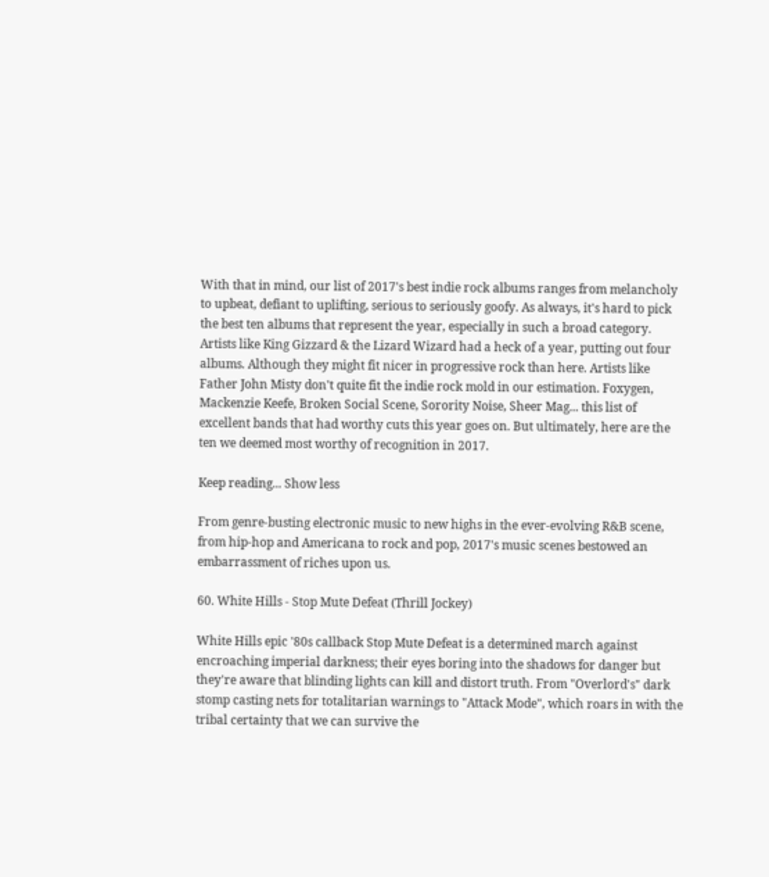With that in mind, our list of 2017's best indie rock albums ranges from melancholy to upbeat, defiant to uplifting, serious to seriously goofy. As always, it's hard to pick the best ten albums that represent the year, especially in such a broad category. Artists like King Gizzard & the Lizard Wizard had a heck of a year, putting out four albums. Although they might fit nicer in progressive rock than here. Artists like Father John Misty don't quite fit the indie rock mold in our estimation. Foxygen, Mackenzie Keefe, Broken Social Scene, Sorority Noise, Sheer Mag... this list of excellent bands that had worthy cuts this year goes on. But ultimately, here are the ten we deemed most worthy of recognition in 2017.

Keep reading... Show less

From genre-busting electronic music to new highs in the ever-evolving R&B scene, from hip-hop and Americana to rock and pop, 2017's music scenes bestowed an embarrassment of riches upon us.

60. White Hills - Stop Mute Defeat (Thrill Jockey)

White Hills epic '80s callback Stop Mute Defeat is a determined march against encroaching imperial darkness; their eyes boring into the shadows for danger but they're aware that blinding lights can kill and distort truth. From "Overlord's" dark stomp casting nets for totalitarian warnings to "Attack Mode", which roars in with the tribal certainty that we can survive the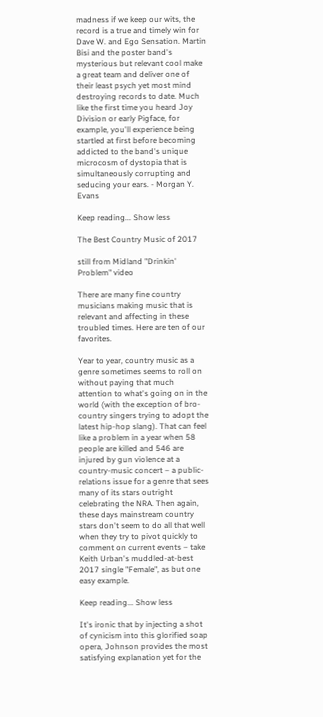madness if we keep our wits, the record is a true and timely win for Dave W. and Ego Sensation. Martin Bisi and the poster band's mysterious but relevant cool make a great team and deliver one of their least psych yet most mind destroying records to date. Much like the first time you heard Joy Division or early Pigface, for example, you'll experience being startled at first before becoming addicted to the band's unique microcosm of dystopia that is simultaneously corrupting and seducing your ears. - Morgan Y. Evans

Keep reading... Show less

The Best Country Music of 2017

still from Midland "Drinkin' Problem" video

There are many fine country musicians making music that is relevant and affecting in these troubled times. Here are ten of our favorites.

Year to year, country music as a genre sometimes seems to roll on without paying that much attention to what's going on in the world (with the exception of bro-country singers trying to adopt the latest hip-hop slang). That can feel like a problem in a year when 58 people are killed and 546 are injured by gun violence at a country-music concert – a public-relations issue for a genre that sees many of its stars outright celebrating the NRA. Then again, these days mainstream country stars don't seem to do all that well when they try to pivot quickly to comment on current events – take Keith Urban's muddled-at-best 2017 single "Female", as but one easy example.

Keep reading... Show less

It's ironic that by injecting a shot of cynicism into this glorified soap opera, Johnson provides the most satisfying explanation yet for the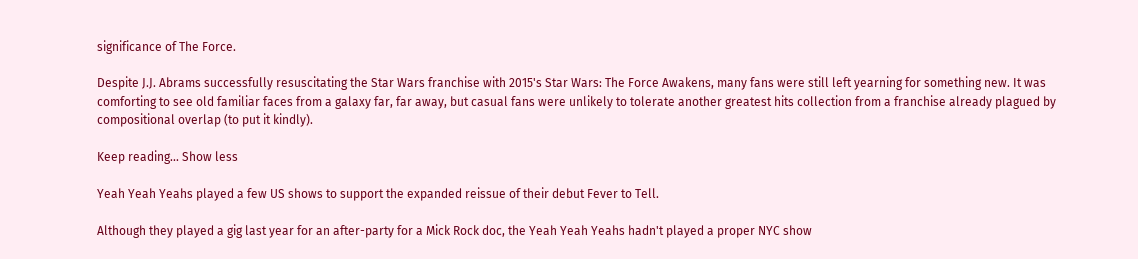significance of The Force.

Despite J.J. Abrams successfully resuscitating the Star Wars franchise with 2015's Star Wars: The Force Awakens, many fans were still left yearning for something new. It was comforting to see old familiar faces from a galaxy far, far away, but casual fans were unlikely to tolerate another greatest hits collection from a franchise already plagued by compositional overlap (to put it kindly).

Keep reading... Show less

Yeah Yeah Yeahs played a few US shows to support the expanded reissue of their debut Fever to Tell.

Although they played a gig last year for an after-party for a Mick Rock doc, the Yeah Yeah Yeahs hadn't played a proper NYC show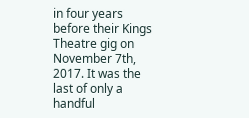in four years before their Kings Theatre gig on November 7th, 2017. It was the last of only a handful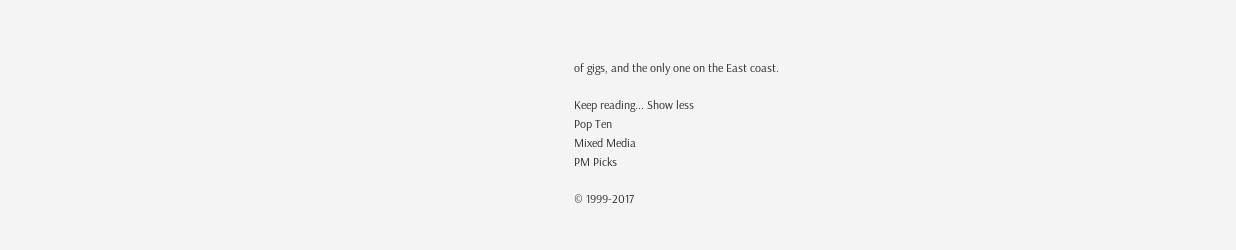of gigs, and the only one on the East coast.

Keep reading... Show less
Pop Ten
Mixed Media
PM Picks

© 1999-2017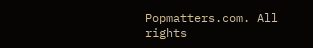Popmatters.com. All rights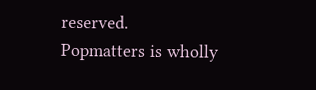reserved.
Popmatters is wholly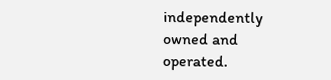independently owned and operated.